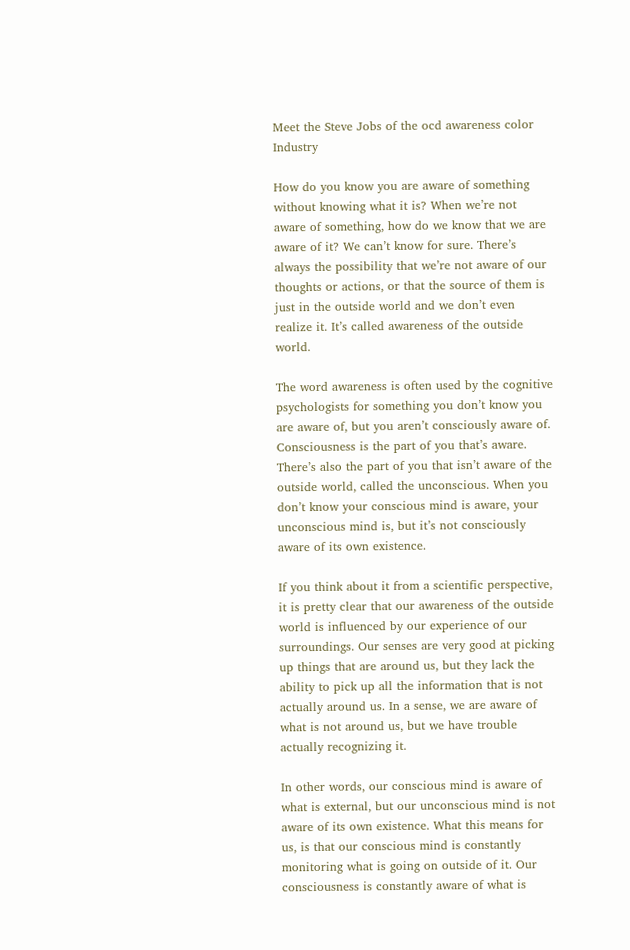Meet the Steve Jobs of the ocd awareness color Industry

How do you know you are aware of something without knowing what it is? When we’re not aware of something, how do we know that we are aware of it? We can’t know for sure. There’s always the possibility that we’re not aware of our thoughts or actions, or that the source of them is just in the outside world and we don’t even realize it. It’s called awareness of the outside world.

The word awareness is often used by the cognitive psychologists for something you don’t know you are aware of, but you aren’t consciously aware of. Consciousness is the part of you that’s aware. There’s also the part of you that isn’t aware of the outside world, called the unconscious. When you don’t know your conscious mind is aware, your unconscious mind is, but it’s not consciously aware of its own existence.

If you think about it from a scientific perspective, it is pretty clear that our awareness of the outside world is influenced by our experience of our surroundings. Our senses are very good at picking up things that are around us, but they lack the ability to pick up all the information that is not actually around us. In a sense, we are aware of what is not around us, but we have trouble actually recognizing it.

In other words, our conscious mind is aware of what is external, but our unconscious mind is not aware of its own existence. What this means for us, is that our conscious mind is constantly monitoring what is going on outside of it. Our consciousness is constantly aware of what is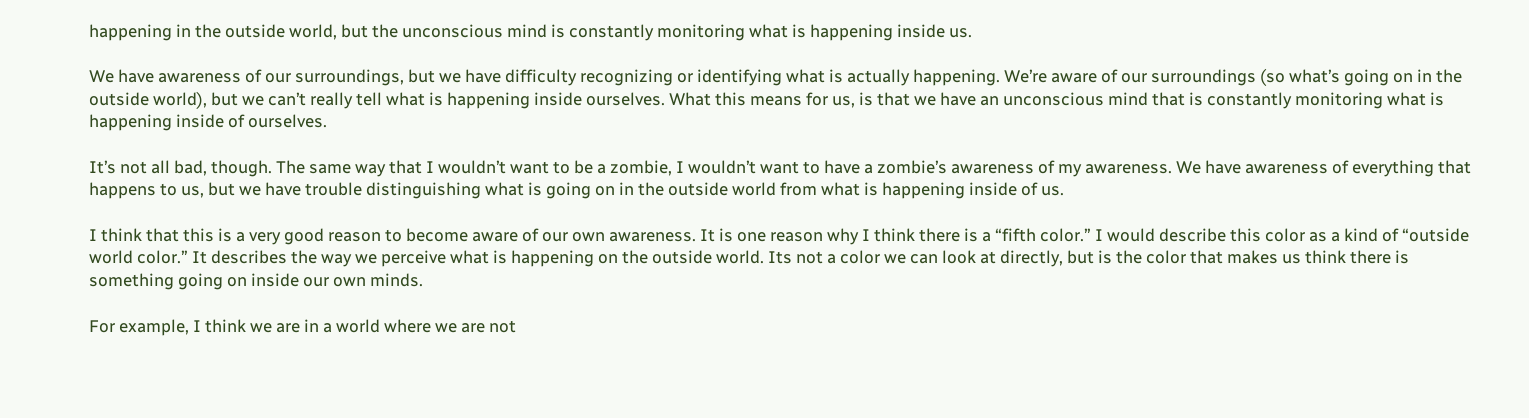happening in the outside world, but the unconscious mind is constantly monitoring what is happening inside us.

We have awareness of our surroundings, but we have difficulty recognizing or identifying what is actually happening. We’re aware of our surroundings (so what’s going on in the outside world), but we can’t really tell what is happening inside ourselves. What this means for us, is that we have an unconscious mind that is constantly monitoring what is happening inside of ourselves.

It’s not all bad, though. The same way that I wouldn’t want to be a zombie, I wouldn’t want to have a zombie’s awareness of my awareness. We have awareness of everything that happens to us, but we have trouble distinguishing what is going on in the outside world from what is happening inside of us.

I think that this is a very good reason to become aware of our own awareness. It is one reason why I think there is a “fifth color.” I would describe this color as a kind of “outside world color.” It describes the way we perceive what is happening on the outside world. Its not a color we can look at directly, but is the color that makes us think there is something going on inside our own minds.

For example, I think we are in a world where we are not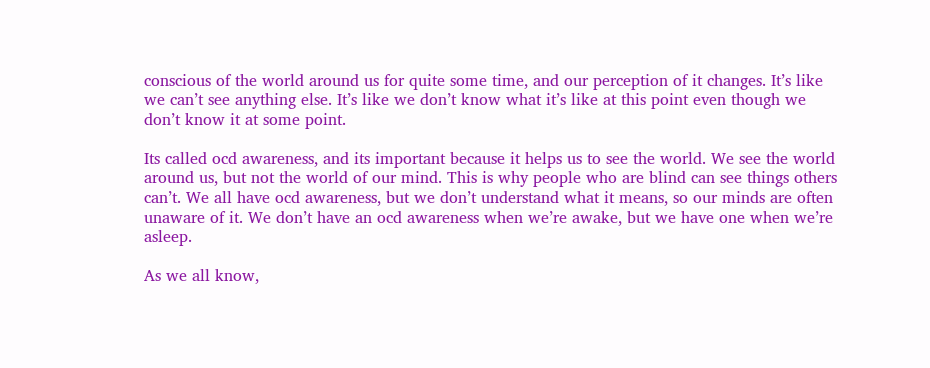conscious of the world around us for quite some time, and our perception of it changes. It’s like we can’t see anything else. It’s like we don’t know what it’s like at this point even though we don’t know it at some point.

Its called ocd awareness, and its important because it helps us to see the world. We see the world around us, but not the world of our mind. This is why people who are blind can see things others can’t. We all have ocd awareness, but we don’t understand what it means, so our minds are often unaware of it. We don’t have an ocd awareness when we’re awake, but we have one when we’re asleep.

As we all know,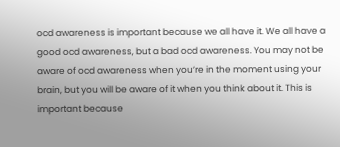ocd awareness is important because we all have it. We all have a good ocd awareness, but a bad ocd awareness. You may not be aware of ocd awareness when you’re in the moment using your brain, but you will be aware of it when you think about it. This is important because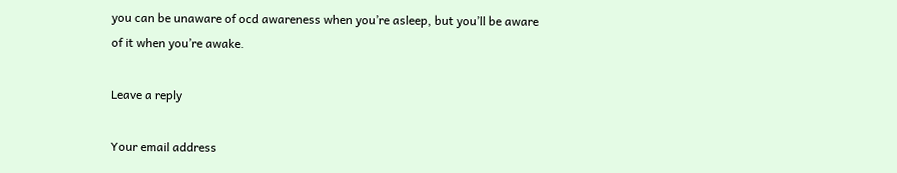you can be unaware of ocd awareness when you’re asleep, but you’ll be aware of it when you’re awake.

Leave a reply

Your email address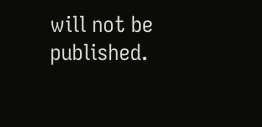will not be published.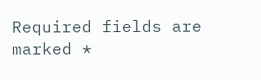Required fields are marked *